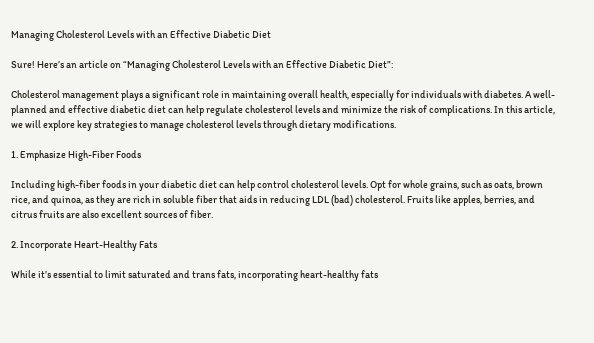Managing Cholesterol Levels with an Effective Diabetic Diet

Sure! Here’s an article on “Managing Cholesterol Levels with an Effective Diabetic Diet”:

Cholesterol management plays a significant role in maintaining overall health, especially for individuals with diabetes. A well-planned and effective diabetic diet can help regulate cholesterol levels and minimize the risk of complications. In this article, we will explore key strategies to manage cholesterol levels through dietary modifications.

1. Emphasize High-Fiber Foods

Including high-fiber foods in your diabetic diet can help control cholesterol levels. Opt for whole grains, such as oats, brown rice, and quinoa, as they are rich in soluble fiber that aids in reducing LDL (bad) cholesterol. Fruits like apples, berries, and citrus fruits are also excellent sources of fiber.

2. Incorporate Heart-Healthy Fats

While it’s essential to limit saturated and trans fats, incorporating heart-healthy fats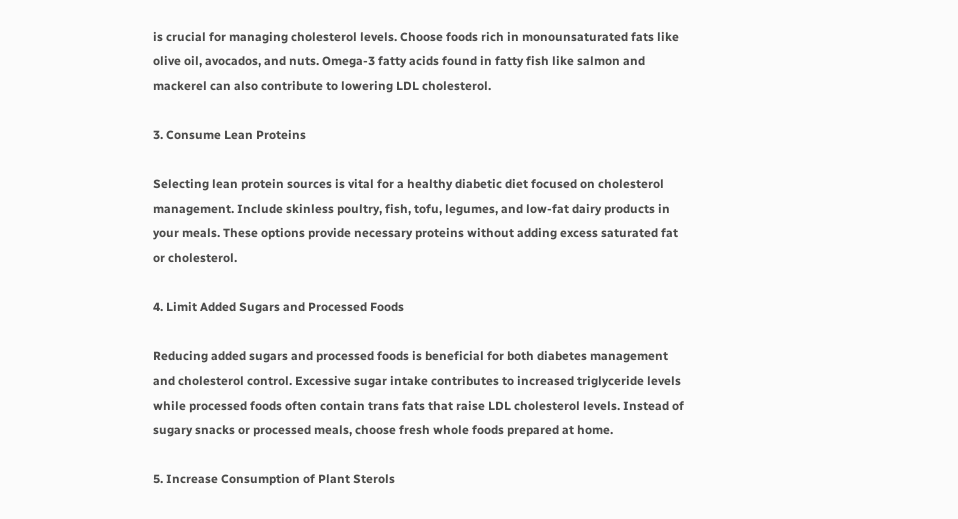is crucial for managing cholesterol levels. Choose foods rich in monounsaturated fats like olive oil, avocados, and nuts. Omega-3 fatty acids found in fatty fish like salmon and mackerel can also contribute to lowering LDL cholesterol.

3. Consume Lean Proteins

Selecting lean protein sources is vital for a healthy diabetic diet focused on cholesterol management. Include skinless poultry, fish, tofu, legumes, and low-fat dairy products in your meals. These options provide necessary proteins without adding excess saturated fat or cholesterol.

4. Limit Added Sugars and Processed Foods

Reducing added sugars and processed foods is beneficial for both diabetes management and cholesterol control. Excessive sugar intake contributes to increased triglyceride levels while processed foods often contain trans fats that raise LDL cholesterol levels. Instead of sugary snacks or processed meals, choose fresh whole foods prepared at home.

5. Increase Consumption of Plant Sterols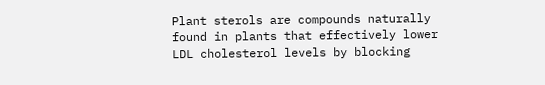Plant sterols are compounds naturally found in plants that effectively lower LDL cholesterol levels by blocking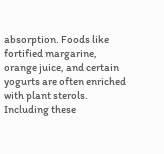absorption. Foods like fortified margarine, orange juice, and certain yogurts are often enriched with plant sterols. Including these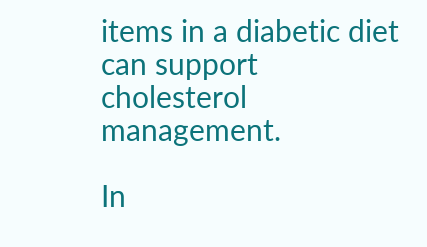items in a diabetic diet can support cholesterol management.

In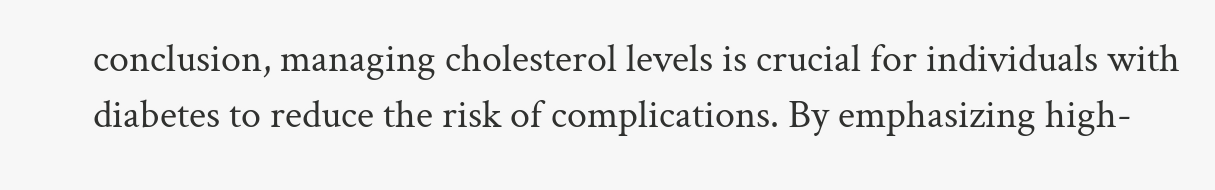conclusion, managing cholesterol levels is crucial for individuals with diabetes to reduce the risk of complications. By emphasizing high-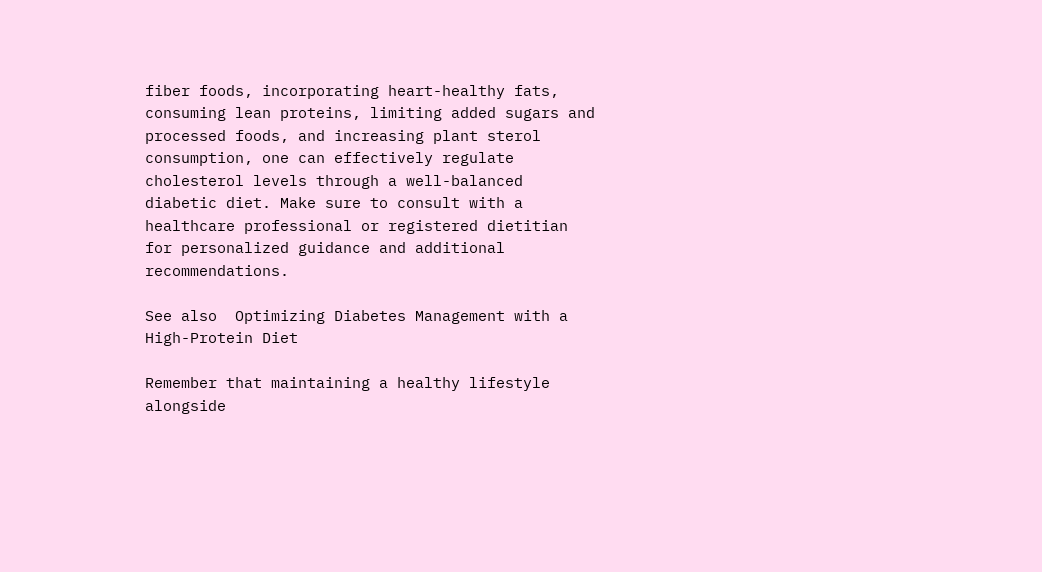fiber foods, incorporating heart-healthy fats, consuming lean proteins, limiting added sugars and processed foods, and increasing plant sterol consumption, one can effectively regulate cholesterol levels through a well-balanced diabetic diet. Make sure to consult with a healthcare professional or registered dietitian for personalized guidance and additional recommendations.

See also  Optimizing Diabetes Management with a High-Protein Diet

Remember that maintaining a healthy lifestyle alongside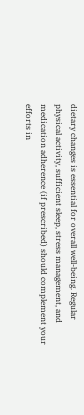dietary changes is essential for overall well-being. Regular physical activity, sufficient sleep, stress management, and medication adherence (if prescribed) should complement your efforts in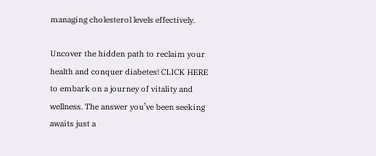managing cholesterol levels effectively.

Uncover the hidden path to reclaim your health and conquer diabetes! CLICK HERE to embark on a journey of vitality and wellness. The answer you’ve been seeking awaits just a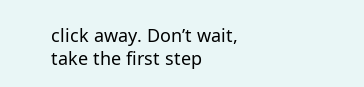click away. Don’t wait, take the first step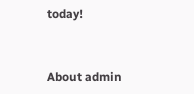today!


About admin